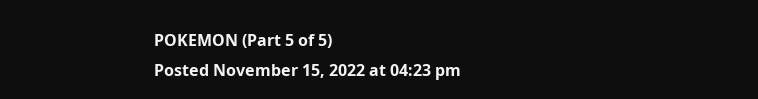POKEMON (Part 5 of 5)
Posted November 15, 2022 at 04:23 pm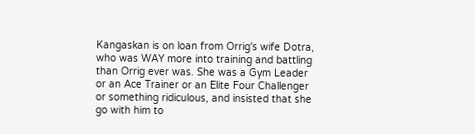Kangaskan is on loan from Orrig's wife Dotra, who was WAY more into training and battling than Orrig ever was. She was a Gym Leader or an Ace Trainer or an Elite Four Challenger or something ridiculous, and insisted that she go with him to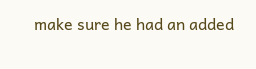make sure he had an added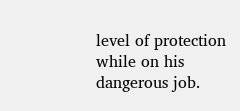level of protection while on his dangerous job.